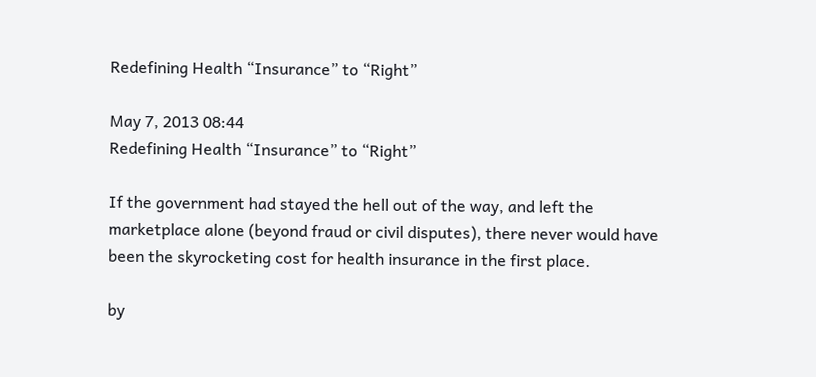Redefining Health “Insurance” to “Right”

May 7, 2013 08:44
Redefining Health “Insurance” to “Right”

If the government had stayed the hell out of the way, and left the marketplace alone (beyond fraud or civil disputes), there never would have been the skyrocketing cost for health insurance in the first place.

by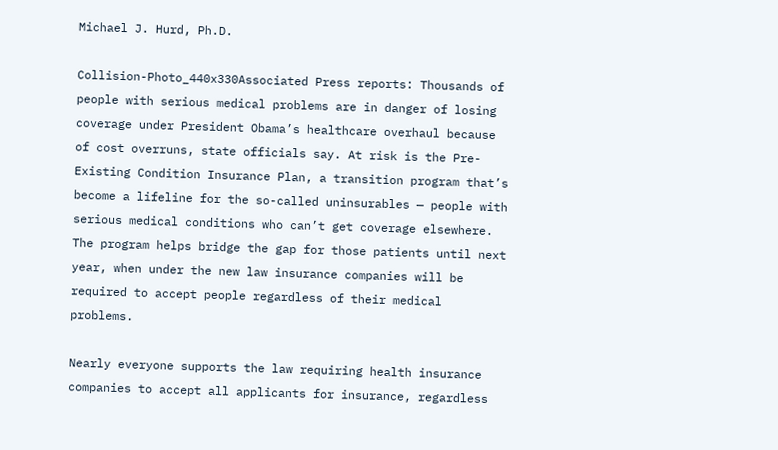Michael J. Hurd, Ph.D.

Collision-Photo_440x330Associated Press reports: Thousands of people with serious medical problems are in danger of losing coverage under President Obama’s healthcare overhaul because of cost overruns, state officials say. At risk is the Pre-Existing Condition Insurance Plan, a transition program that’s become a lifeline for the so-called uninsurables — people with serious medical conditions who can’t get coverage elsewhere. The program helps bridge the gap for those patients until next year, when under the new law insurance companies will be required to accept people regardless of their medical problems.

Nearly everyone supports the law requiring health insurance companies to accept all applicants for insurance, regardless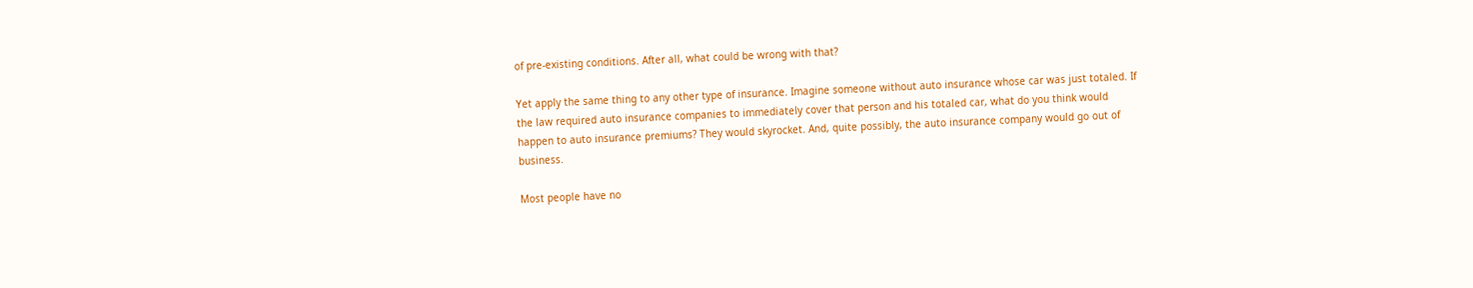of pre-existing conditions. After all, what could be wrong with that?

Yet apply the same thing to any other type of insurance. Imagine someone without auto insurance whose car was just totaled. If the law required auto insurance companies to immediately cover that person and his totaled car, what do you think would happen to auto insurance premiums? They would skyrocket. And, quite possibly, the auto insurance company would go out of business.

Most people have no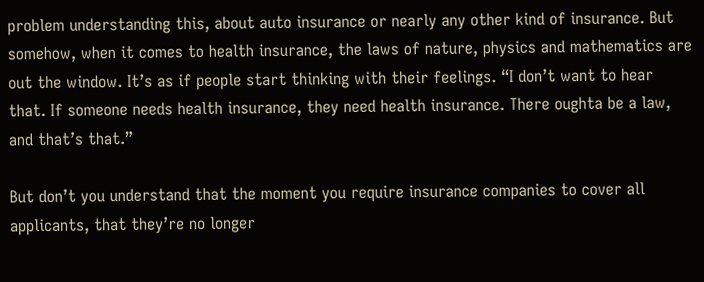problem understanding this, about auto insurance or nearly any other kind of insurance. But somehow, when it comes to health insurance, the laws of nature, physics and mathematics are out the window. It’s as if people start thinking with their feelings. “I don’t want to hear that. If someone needs health insurance, they need health insurance. There oughta be a law, and that’s that.”

But don’t you understand that the moment you require insurance companies to cover all applicants, that they’re no longer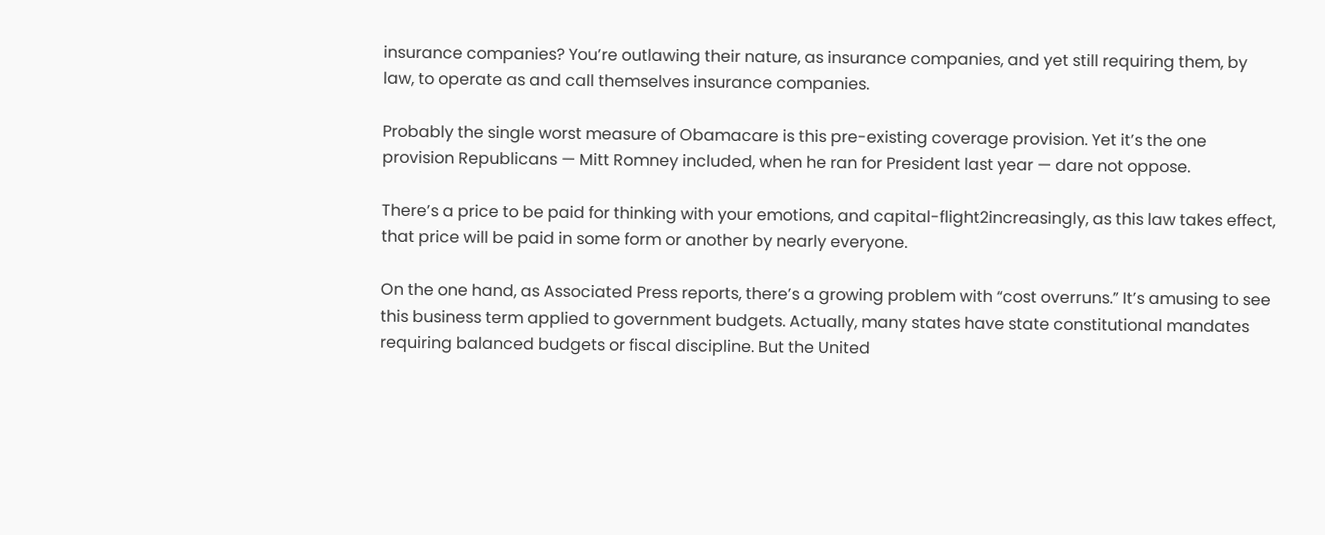insurance companies? You’re outlawing their nature, as insurance companies, and yet still requiring them, by law, to operate as and call themselves insurance companies.

Probably the single worst measure of Obamacare is this pre-existing coverage provision. Yet it’s the one provision Republicans — Mitt Romney included, when he ran for President last year — dare not oppose.

There’s a price to be paid for thinking with your emotions, and capital-flight2increasingly, as this law takes effect, that price will be paid in some form or another by nearly everyone.

On the one hand, as Associated Press reports, there’s a growing problem with “cost overruns.” It’s amusing to see this business term applied to government budgets. Actually, many states have state constitutional mandates requiring balanced budgets or fiscal discipline. But the United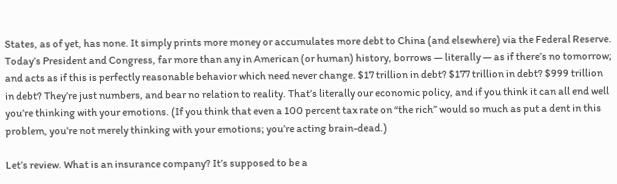States, as of yet, has none. It simply prints more money or accumulates more debt to China (and elsewhere) via the Federal Reserve. Today’s President and Congress, far more than any in American (or human) history, borrows — literally — as if there’s no tomorrow; and acts as if this is perfectly reasonable behavior which need never change. $17 trillion in debt? $177 trillion in debt? $999 trillion in debt? They’re just numbers, and bear no relation to reality. That’s literally our economic policy, and if you think it can all end well you’re thinking with your emotions. (If you think that even a 100 percent tax rate on “the rich” would so much as put a dent in this problem, you’re not merely thinking with your emotions; you’re acting brain-dead.)

Let’s review. What is an insurance company? It’s supposed to be a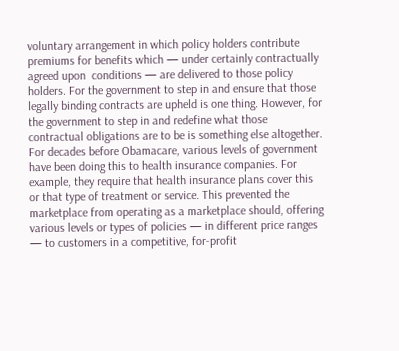voluntary arrangement in which policy holders contribute premiums for benefits which — under certainly contractually agreed upon  conditions — are delivered to those policy holders. For the government to step in and ensure that those legally binding contracts are upheld is one thing. However, for the government to step in and redefine what those contractual obligations are to be is something else altogether. For decades before Obamacare, various levels of government have been doing this to health insurance companies. For example, they require that health insurance plans cover this or that type of treatment or service. This prevented the marketplace from operating as a marketplace should, offering various levels or types of policies — in different price ranges — to customers in a competitive, for-profit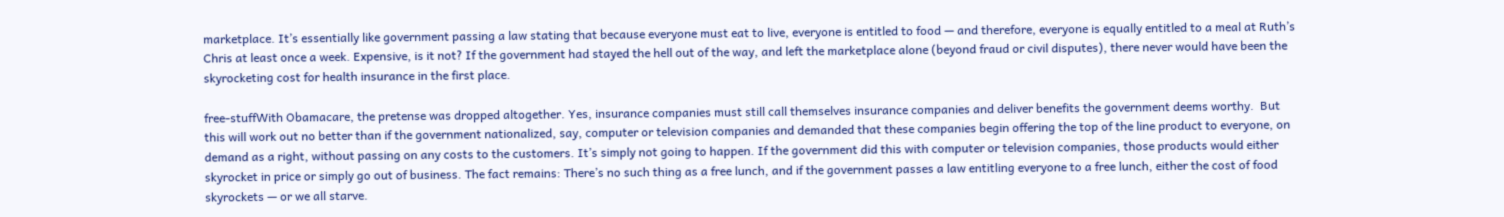marketplace. It’s essentially like government passing a law stating that because everyone must eat to live, everyone is entitled to food — and therefore, everyone is equally entitled to a meal at Ruth’s Chris at least once a week. Expensive, is it not? If the government had stayed the hell out of the way, and left the marketplace alone (beyond fraud or civil disputes), there never would have been the skyrocketing cost for health insurance in the first place.

free-stuffWith Obamacare, the pretense was dropped altogether. Yes, insurance companies must still call themselves insurance companies and deliver benefits the government deems worthy.  But this will work out no better than if the government nationalized, say, computer or television companies and demanded that these companies begin offering the top of the line product to everyone, on demand as a right, without passing on any costs to the customers. It’s simply not going to happen. If the government did this with computer or television companies, those products would either skyrocket in price or simply go out of business. The fact remains: There’s no such thing as a free lunch, and if the government passes a law entitling everyone to a free lunch, either the cost of food skyrockets — or we all starve.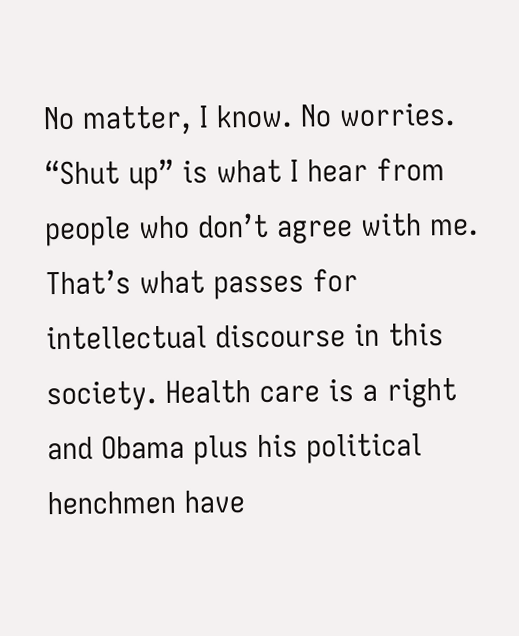No matter, I know. No worries. “Shut up” is what I hear from people who don’t agree with me. That’s what passes for intellectual discourse in this society. Health care is a right and Obama plus his political henchmen have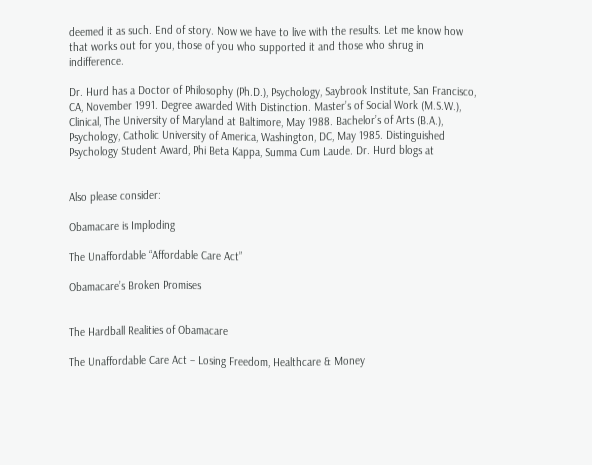deemed it as such. End of story. Now we have to live with the results. Let me know how that works out for you, those of you who supported it and those who shrug in indifference.

Dr. Hurd has a Doctor of Philosophy (Ph.D.), Psychology, Saybrook Institute, San Francisco, CA, November 1991. Degree awarded With Distinction. Master’s of Social Work (M.S.W.), Clinical, The University of Maryland at Baltimore, May 1988. Bachelor’s of Arts (B.A.), Psychology, Catholic University of America, Washington, DC, May 1985. Distinguished Psychology Student Award, Phi Beta Kappa, Summa Cum Laude. Dr. Hurd blogs at


Also please consider:

Obamacare is Imploding

The Unaffordable “Affordable Care Act”

Obamacare’s Broken Promises


The Hardball Realities of Obamacare

The Unaffordable Care Act – Losing Freedom, Healthcare & Money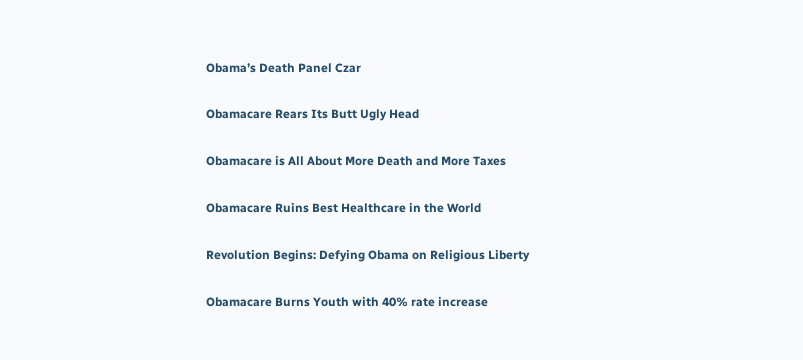Obama’s Death Panel Czar

Obamacare Rears Its Butt Ugly Head

Obamacare is All About More Death and More Taxes

Obamacare Ruins Best Healthcare in the World

Revolution Begins: Defying Obama on Religious Liberty

Obamacare Burns Youth with 40% rate increase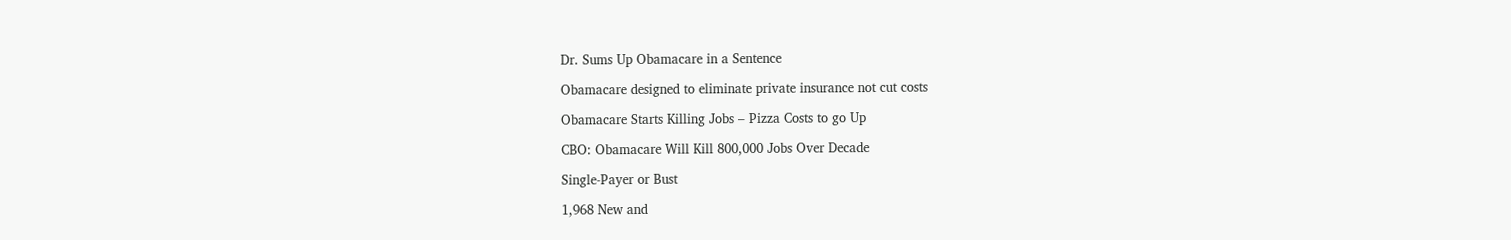Dr. Sums Up Obamacare in a Sentence

Obamacare designed to eliminate private insurance not cut costs

Obamacare Starts Killing Jobs – Pizza Costs to go Up

CBO: Obamacare Will Kill 800,000 Jobs Over Decade

Single-Payer or Bust

1,968 New and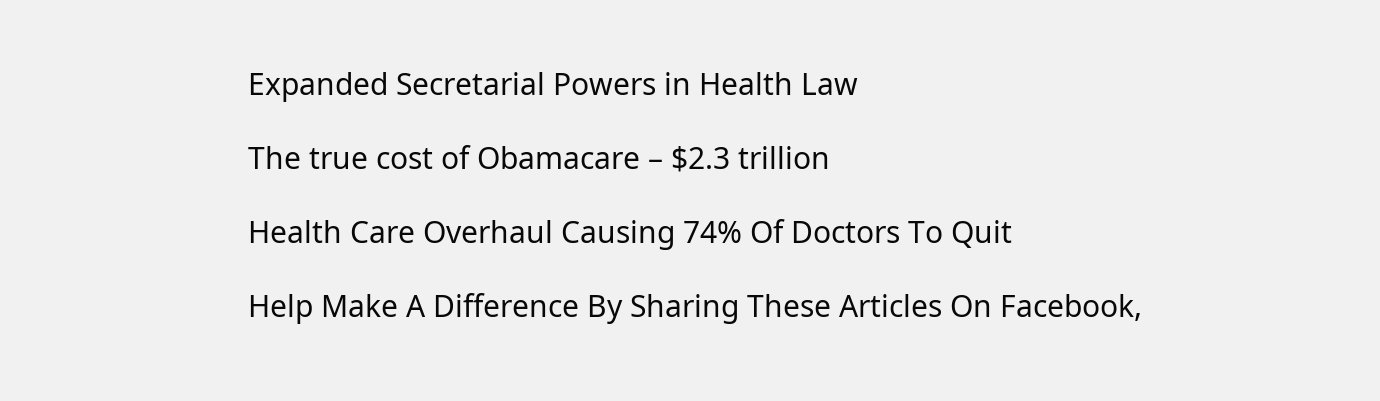Expanded Secretarial Powers in Health Law

The true cost of Obamacare – $2.3 trillion

Health Care Overhaul Causing 74% Of Doctors To Quit

Help Make A Difference By Sharing These Articles On Facebook,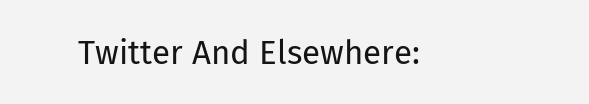Twitter And Elsewhere: